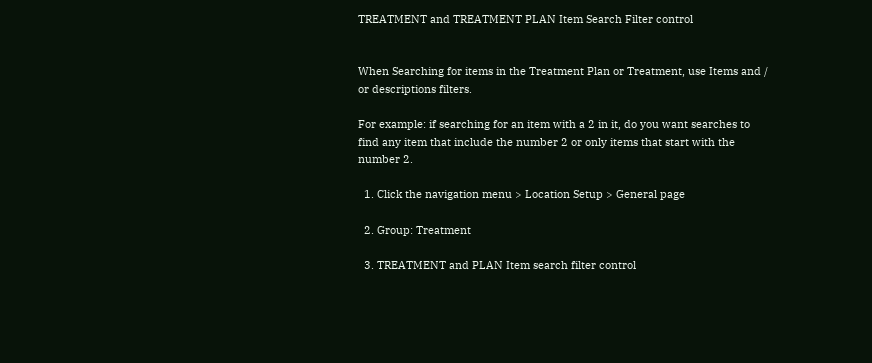TREATMENT and TREATMENT PLAN Item Search Filter control


When Searching for items in the Treatment Plan or Treatment, use Items and / or descriptions filters.

For example: if searching for an item with a 2 in it, do you want searches to find any item that include the number 2 or only items that start with the number 2.

  1. Click the navigation menu > Location Setup > General page

  2. Group: Treatment

  3. TREATMENT and PLAN Item search filter control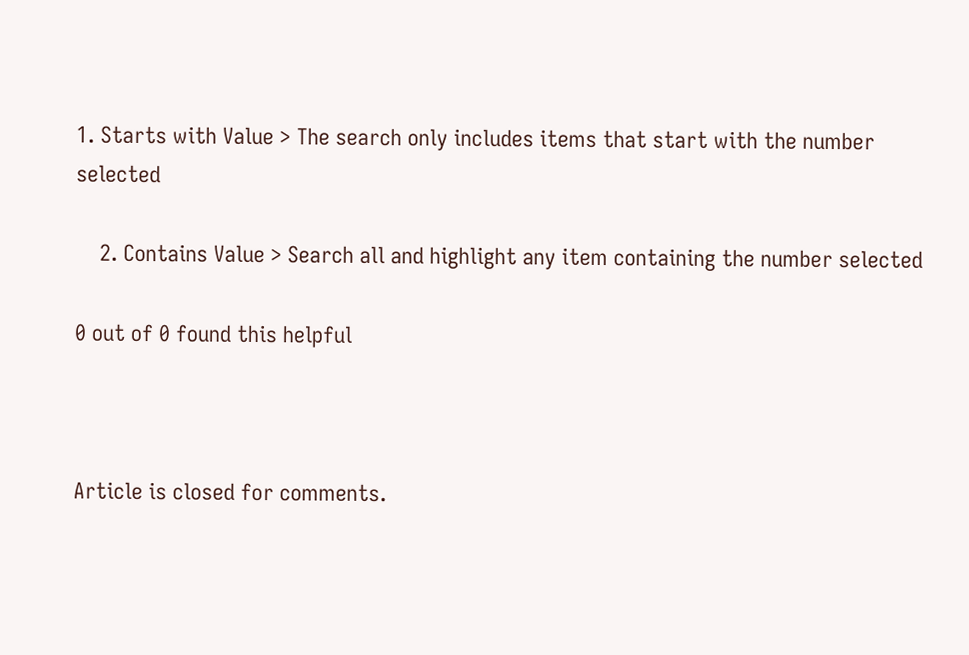1. Starts with Value > The search only includes items that start with the number selected

    2. Contains Value > Search all and highlight any item containing the number selected

0 out of 0 found this helpful



Article is closed for comments.